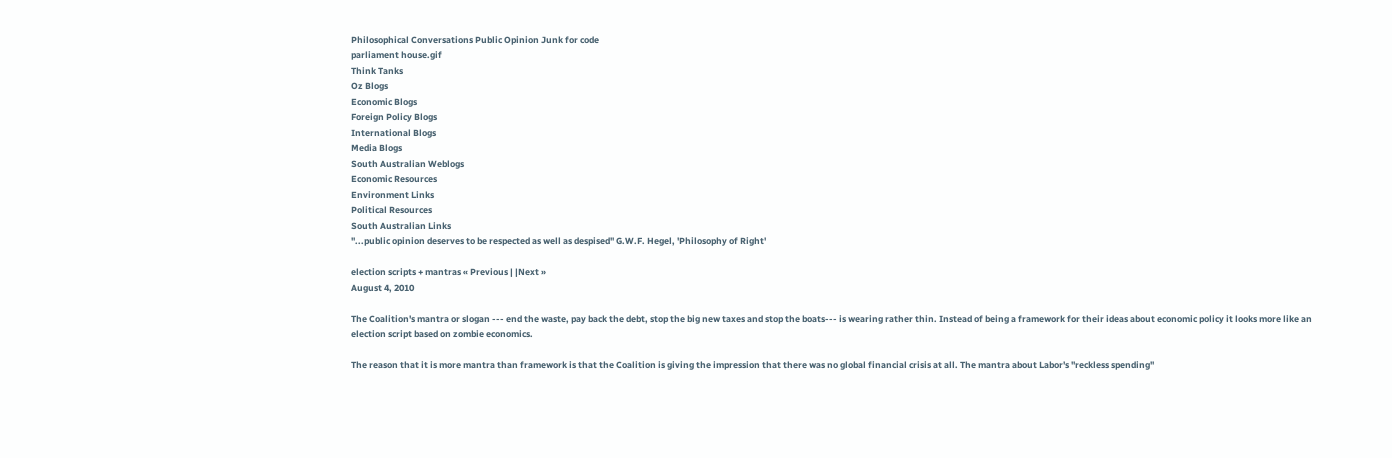Philosophical Conversations Public Opinion Junk for code
parliament house.gif
Think Tanks
Oz Blogs
Economic Blogs
Foreign Policy Blogs
International Blogs
Media Blogs
South Australian Weblogs
Economic Resources
Environment Links
Political Resources
South Australian Links
"...public opinion deserves to be respected as well as despised" G.W.F. Hegel, 'Philosophy of Right'

election scripts + mantras « Previous | |Next »
August 4, 2010

The Coalition's mantra or slogan --- end the waste, pay back the debt, stop the big new taxes and stop the boats--- is wearing rather thin. Instead of being a framework for their ideas about economic policy it looks more like an election script based on zombie economics.

The reason that it is more mantra than framework is that the Coalition is giving the impression that there was no global financial crisis at all. The mantra about Labor's ''reckless spending''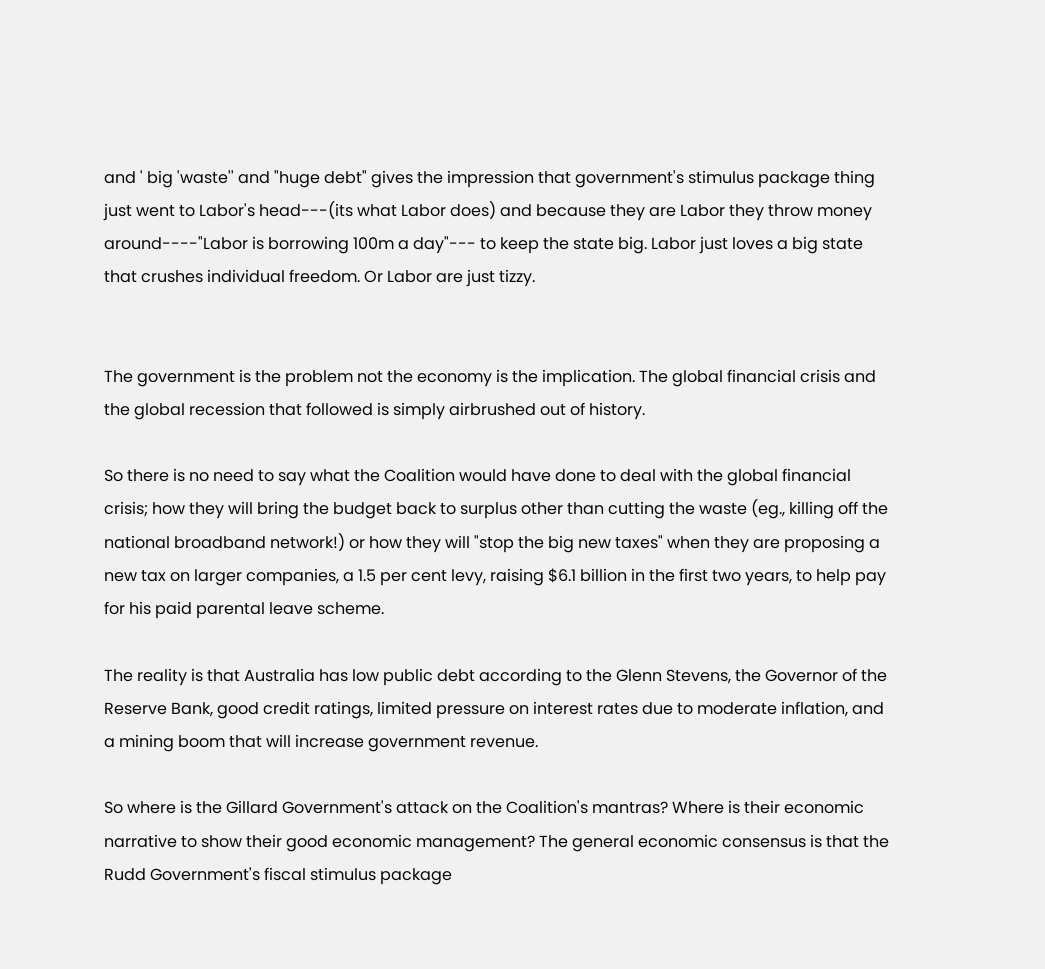and ' big 'waste'' and "huge debt" gives the impression that government's stimulus package thing just went to Labor's head---(its what Labor does) and because they are Labor they throw money around----"Labor is borrowing 100m a day"--- to keep the state big. Labor just loves a big state that crushes individual freedom. Or Labor are just tizzy.


The government is the problem not the economy is the implication. The global financial crisis and the global recession that followed is simply airbrushed out of history.

So there is no need to say what the Coalition would have done to deal with the global financial crisis; how they will bring the budget back to surplus other than cutting the waste (eg., killing off the national broadband network!) or how they will "stop the big new taxes" when they are proposing a new tax on larger companies, a 1.5 per cent levy, raising $6.1 billion in the first two years, to help pay for his paid parental leave scheme.

The reality is that Australia has low public debt according to the Glenn Stevens, the Governor of the Reserve Bank, good credit ratings, limited pressure on interest rates due to moderate inflation, and a mining boom that will increase government revenue.

So where is the Gillard Government's attack on the Coalition's mantras? Where is their economic narrative to show their good economic management? The general economic consensus is that the Rudd Government's fiscal stimulus package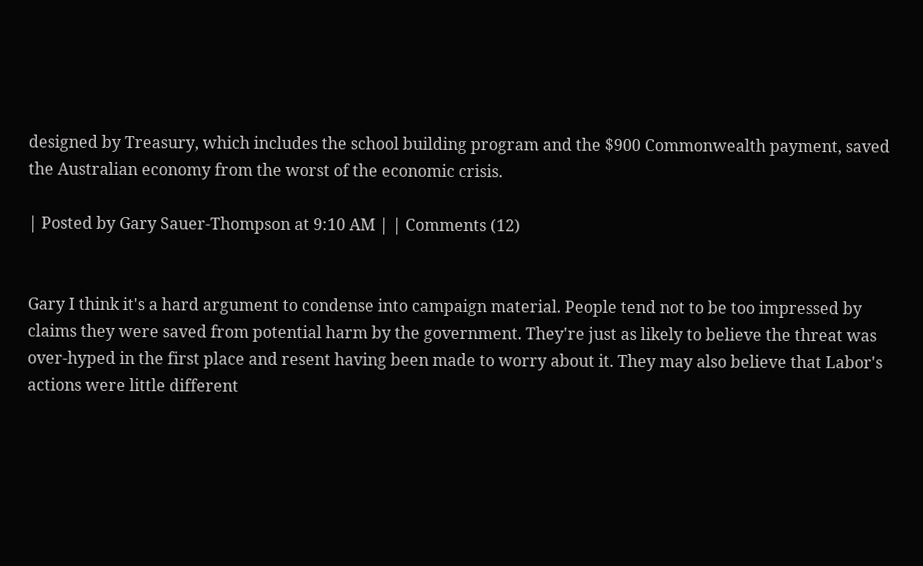designed by Treasury, which includes the school building program and the $900 Commonwealth payment, saved the Australian economy from the worst of the economic crisis.

| Posted by Gary Sauer-Thompson at 9:10 AM | | Comments (12)


Gary I think it's a hard argument to condense into campaign material. People tend not to be too impressed by claims they were saved from potential harm by the government. They're just as likely to believe the threat was over-hyped in the first place and resent having been made to worry about it. They may also believe that Labor's actions were little different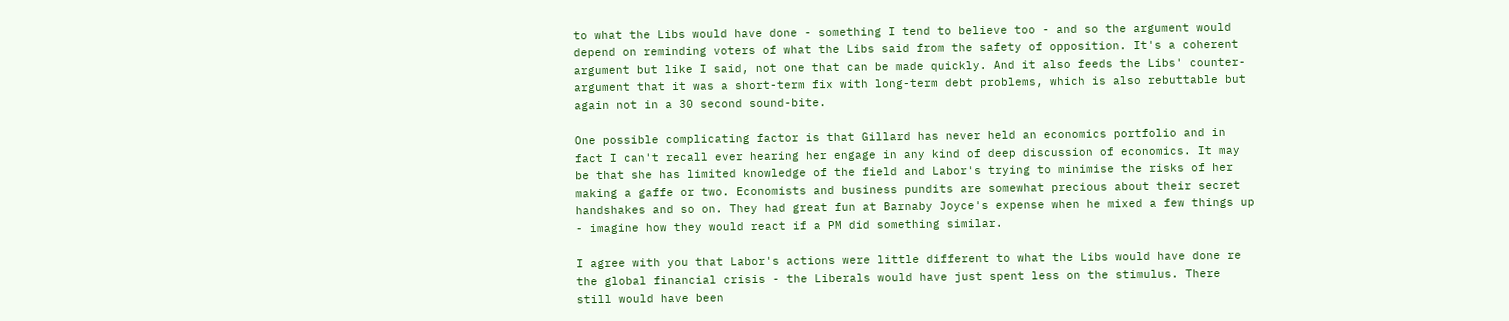to what the Libs would have done - something I tend to believe too - and so the argument would depend on reminding voters of what the Libs said from the safety of opposition. It's a coherent argument but like I said, not one that can be made quickly. And it also feeds the Libs' counter-argument that it was a short-term fix with long-term debt problems, which is also rebuttable but again not in a 30 second sound-bite.

One possible complicating factor is that Gillard has never held an economics portfolio and in fact I can't recall ever hearing her engage in any kind of deep discussion of economics. It may be that she has limited knowledge of the field and Labor's trying to minimise the risks of her making a gaffe or two. Economists and business pundits are somewhat precious about their secret handshakes and so on. They had great fun at Barnaby Joyce's expense when he mixed a few things up - imagine how they would react if a PM did something similar.

I agree with you that Labor's actions were little different to what the Libs would have done re the global financial crisis - the Liberals would have just spent less on the stimulus. There still would have been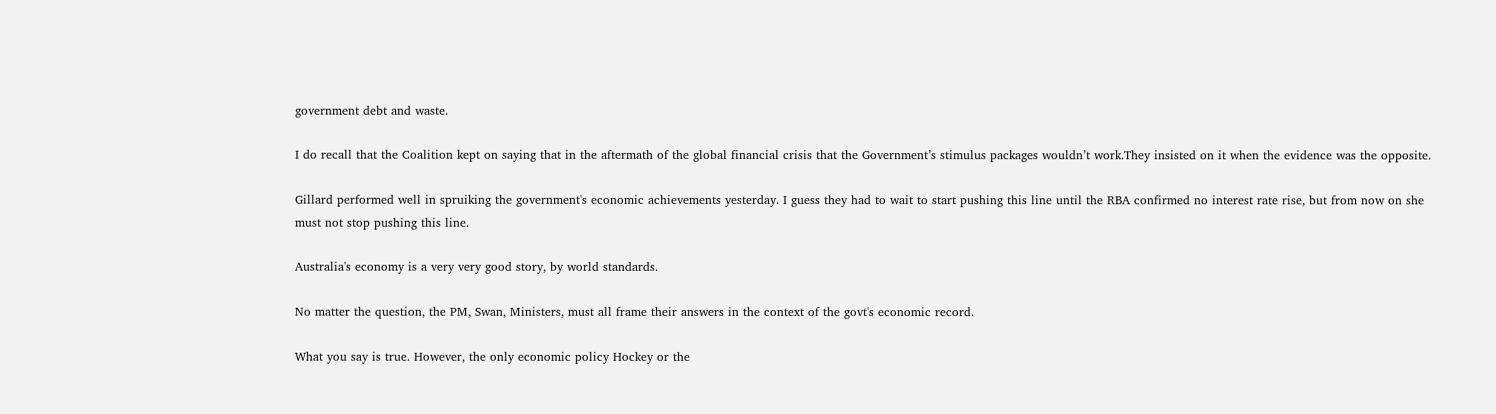government debt and waste.

I do recall that the Coalition kept on saying that in the aftermath of the global financial crisis that the Government’s stimulus packages wouldn’t work.They insisted on it when the evidence was the opposite.

Gillard performed well in spruiking the government's economic achievements yesterday. I guess they had to wait to start pushing this line until the RBA confirmed no interest rate rise, but from now on she must not stop pushing this line.

Australia's economy is a very very good story, by world standards.

No matter the question, the PM, Swan, Ministers, must all frame their answers in the context of the govt's economic record.

What you say is true. However, the only economic policy Hockey or the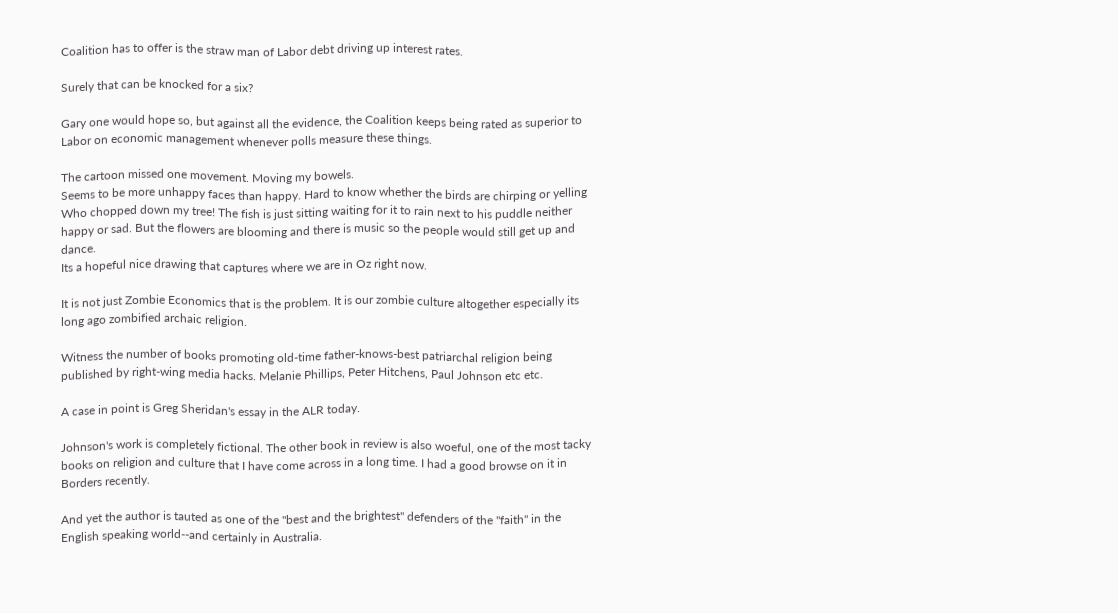Coalition has to offer is the straw man of Labor debt driving up interest rates.

Surely that can be knocked for a six?

Gary one would hope so, but against all the evidence, the Coalition keeps being rated as superior to Labor on economic management whenever polls measure these things.

The cartoon missed one movement. Moving my bowels.
Seems to be more unhappy faces than happy. Hard to know whether the birds are chirping or yelling Who chopped down my tree! The fish is just sitting waiting for it to rain next to his puddle neither happy or sad. But the flowers are blooming and there is music so the people would still get up and dance.
Its a hopeful nice drawing that captures where we are in Oz right now.

It is not just Zombie Economics that is the problem. It is our zombie culture altogether especially its long ago zombified archaic religion.

Witness the number of books promoting old-time father-knows-best patriarchal religion being published by right-wing media hacks. Melanie Phillips, Peter Hitchens, Paul Johnson etc etc.

A case in point is Greg Sheridan's essay in the ALR today.

Johnson's work is completely fictional. The other book in review is also woeful, one of the most tacky books on religion and culture that I have come across in a long time. I had a good browse on it in Borders recently.

And yet the author is tauted as one of the "best and the brightest" defenders of the "faith" in the English speaking world--and certainly in Australia.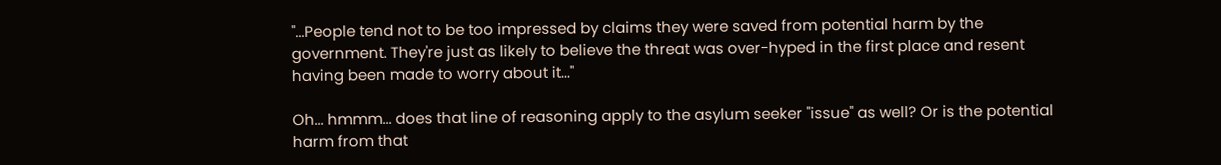"...People tend not to be too impressed by claims they were saved from potential harm by the government. They're just as likely to believe the threat was over-hyped in the first place and resent having been made to worry about it..."

Oh... hmmm... does that line of reasoning apply to the asylum seeker "issue" as well? Or is the potential harm from that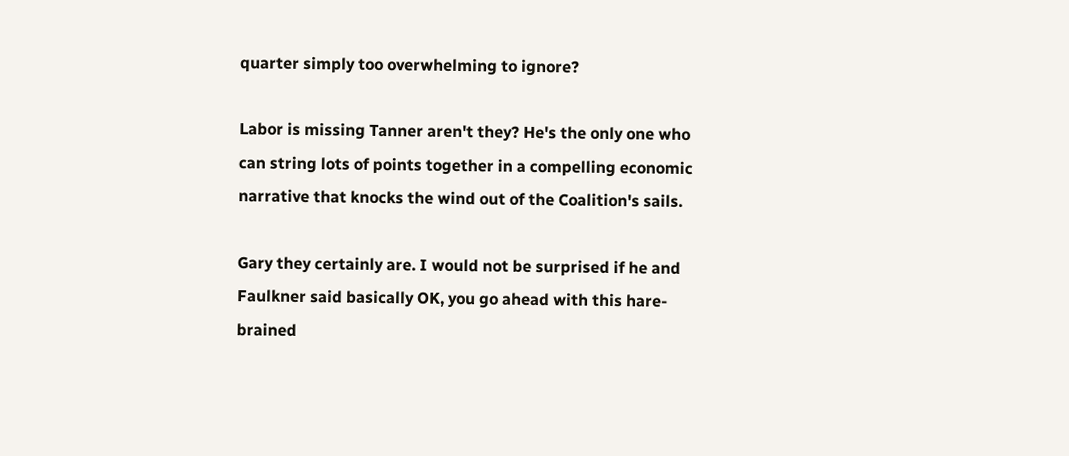quarter simply too overwhelming to ignore?

Labor is missing Tanner aren't they? He's the only one who can string lots of points together in a compelling economic narrative that knocks the wind out of the Coalition's sails.

Gary they certainly are. I would not be surprised if he and Faulkner said basically OK, you go ahead with this hare-brained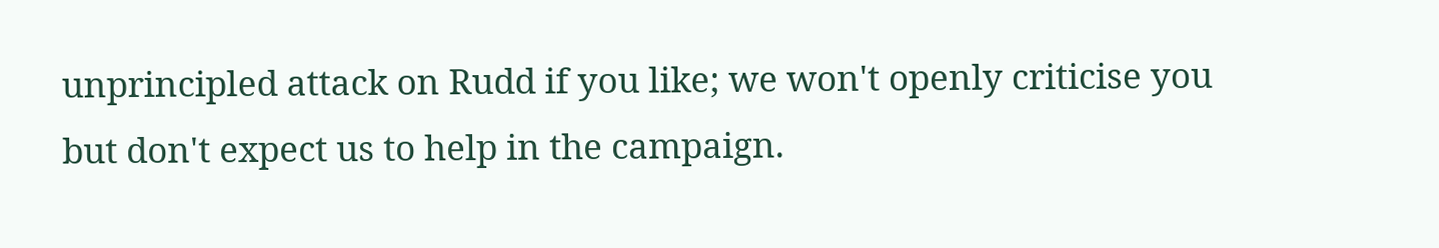unprincipled attack on Rudd if you like; we won't openly criticise you but don't expect us to help in the campaign.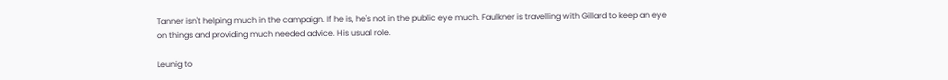Tanner isn't helping much in the campaign. If he is, he's not in the public eye much. Faulkner is travelling with Gillard to keep an eye on things and providing much needed advice. His usual role.

Leunig to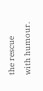the rescue with humour.